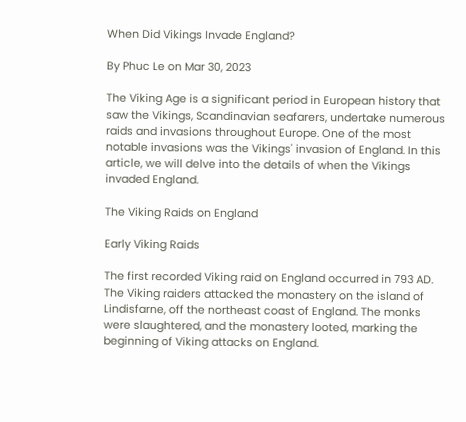When Did Vikings Invade England?

By Phuc Le on Mar 30, 2023

The Viking Age is a significant period in European history that saw the Vikings, Scandinavian seafarers, undertake numerous raids and invasions throughout Europe. One of the most notable invasions was the Vikings' invasion of England. In this article, we will delve into the details of when the Vikings invaded England.

The Viking Raids on England

Early Viking Raids

The first recorded Viking raid on England occurred in 793 AD. The Viking raiders attacked the monastery on the island of Lindisfarne, off the northeast coast of England. The monks were slaughtered, and the monastery looted, marking the beginning of Viking attacks on England.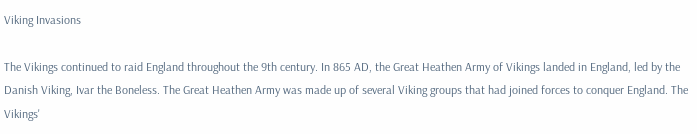Viking Invasions

The Vikings continued to raid England throughout the 9th century. In 865 AD, the Great Heathen Army of Vikings landed in England, led by the Danish Viking, Ivar the Boneless. The Great Heathen Army was made up of several Viking groups that had joined forces to conquer England. The Vikings'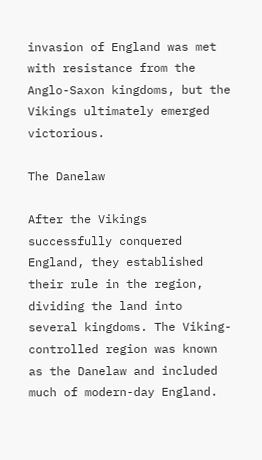invasion of England was met with resistance from the Anglo-Saxon kingdoms, but the Vikings ultimately emerged victorious.

The Danelaw

After the Vikings successfully conquered England, they established their rule in the region, dividing the land into several kingdoms. The Viking-controlled region was known as the Danelaw and included much of modern-day England.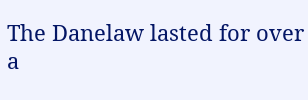The Danelaw lasted for over a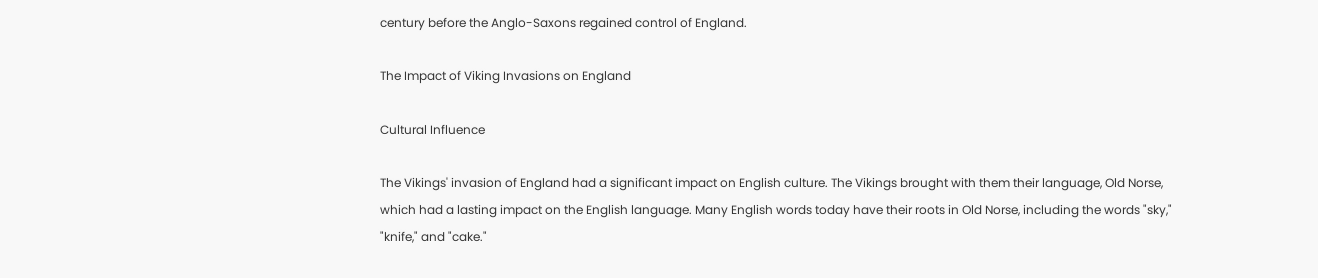century before the Anglo-Saxons regained control of England.

The Impact of Viking Invasions on England

Cultural Influence

The Vikings' invasion of England had a significant impact on English culture. The Vikings brought with them their language, Old Norse, which had a lasting impact on the English language. Many English words today have their roots in Old Norse, including the words "sky," "knife," and "cake."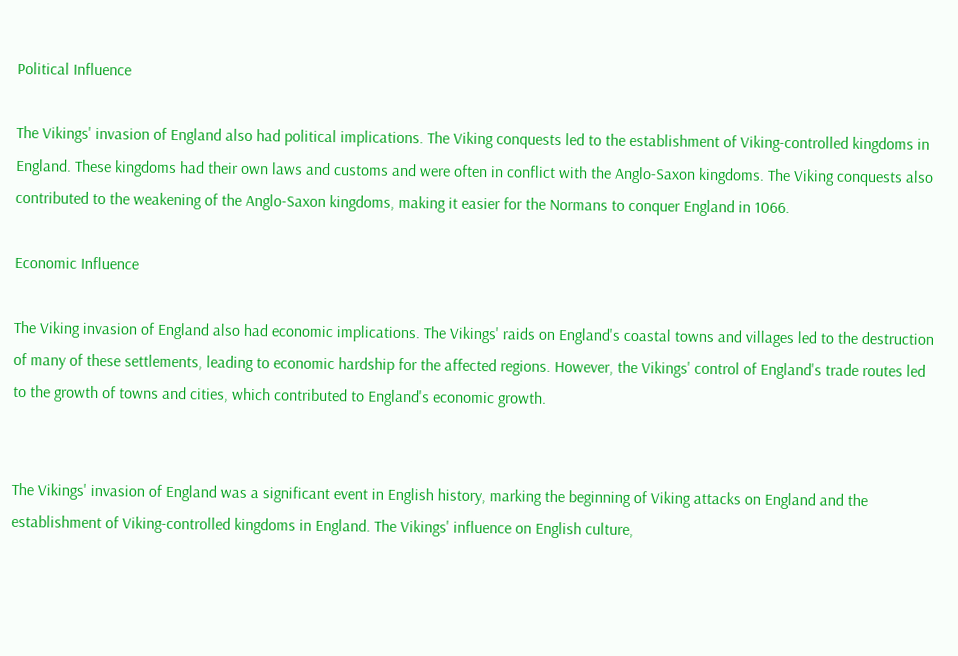Political Influence

The Vikings' invasion of England also had political implications. The Viking conquests led to the establishment of Viking-controlled kingdoms in England. These kingdoms had their own laws and customs and were often in conflict with the Anglo-Saxon kingdoms. The Viking conquests also contributed to the weakening of the Anglo-Saxon kingdoms, making it easier for the Normans to conquer England in 1066.

Economic Influence

The Viking invasion of England also had economic implications. The Vikings' raids on England's coastal towns and villages led to the destruction of many of these settlements, leading to economic hardship for the affected regions. However, the Vikings' control of England's trade routes led to the growth of towns and cities, which contributed to England's economic growth.


The Vikings' invasion of England was a significant event in English history, marking the beginning of Viking attacks on England and the establishment of Viking-controlled kingdoms in England. The Vikings' influence on English culture,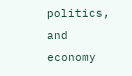politics, and economy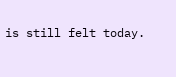is still felt today.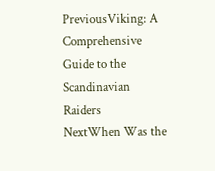PreviousViking: A Comprehensive Guide to the Scandinavian Raiders
NextWhen Was the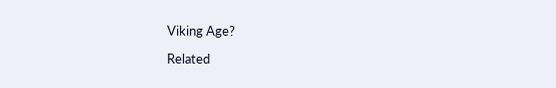Viking Age?

Related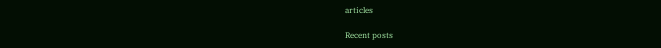articles

Recent posts